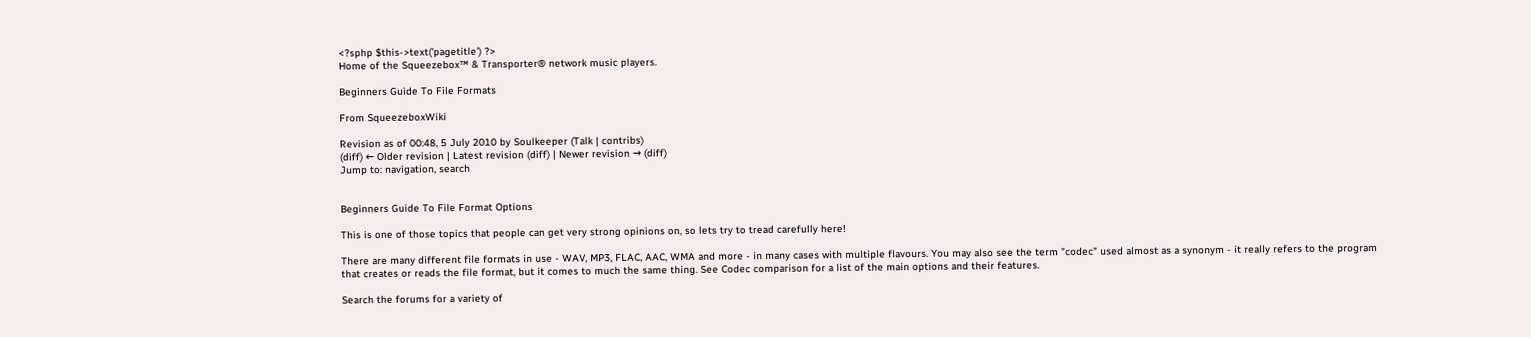<?sphp $this->text('pagetitle') ?>
Home of the Squeezebox™ & Transporter® network music players.

Beginners Guide To File Formats

From SqueezeboxWiki

Revision as of 00:48, 5 July 2010 by Soulkeeper (Talk | contribs)
(diff) ← Older revision | Latest revision (diff) | Newer revision → (diff)
Jump to: navigation, search


Beginners Guide To File Format Options

This is one of those topics that people can get very strong opinions on, so lets try to tread carefully here!

There are many different file formats in use - WAV, MP3, FLAC, AAC, WMA and more - in many cases with multiple flavours. You may also see the term "codec" used almost as a synonym - it really refers to the program that creates or reads the file format, but it comes to much the same thing. See Codec comparison for a list of the main options and their features.

Search the forums for a variety of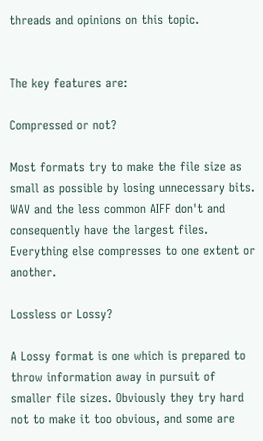threads and opinions on this topic.


The key features are:

Compressed or not?

Most formats try to make the file size as small as possible by losing unnecessary bits. WAV and the less common AIFF don't and consequently have the largest files. Everything else compresses to one extent or another.

Lossless or Lossy?

A Lossy format is one which is prepared to throw information away in pursuit of smaller file sizes. Obviously they try hard not to make it too obvious, and some are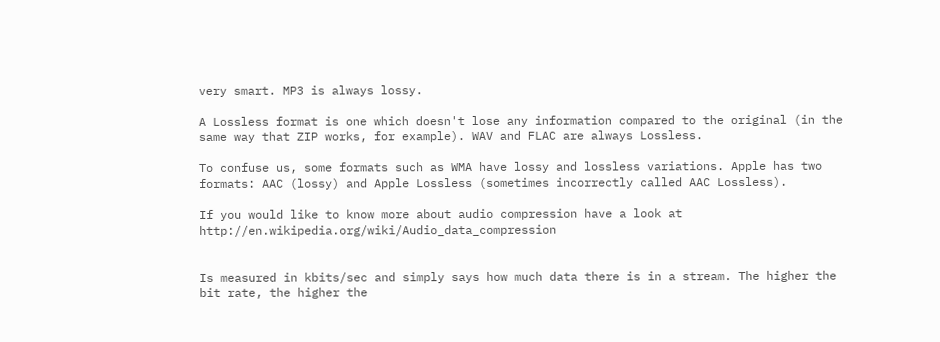very smart. MP3 is always lossy.

A Lossless format is one which doesn't lose any information compared to the original (in the same way that ZIP works, for example). WAV and FLAC are always Lossless.

To confuse us, some formats such as WMA have lossy and lossless variations. Apple has two formats: AAC (lossy) and Apple Lossless (sometimes incorrectly called AAC Lossless).

If you would like to know more about audio compression have a look at http://en.wikipedia.org/wiki/Audio_data_compression


Is measured in kbits/sec and simply says how much data there is in a stream. The higher the bit rate, the higher the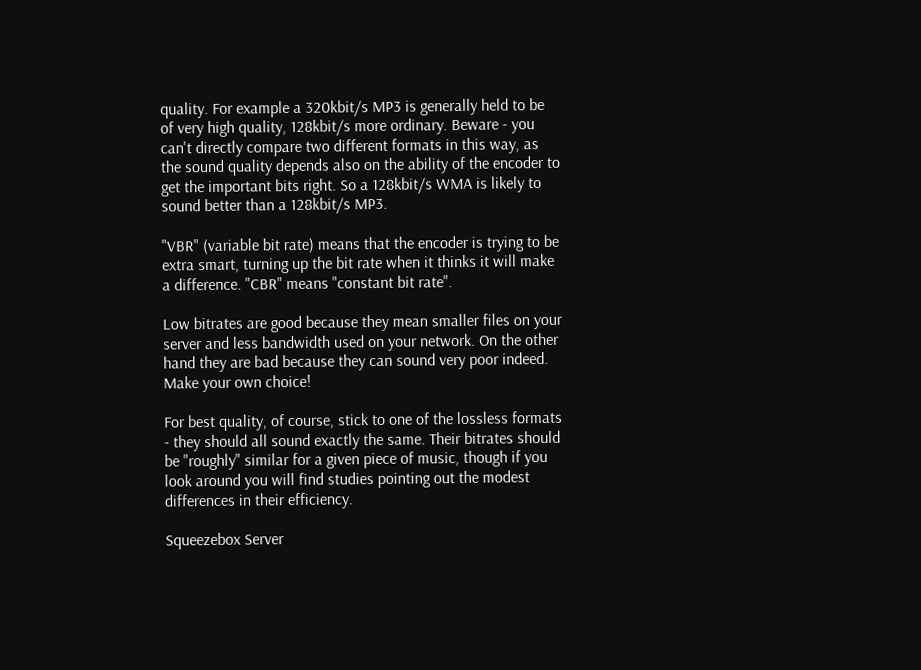quality. For example a 320kbit/s MP3 is generally held to be of very high quality, 128kbit/s more ordinary. Beware - you can't directly compare two different formats in this way, as the sound quality depends also on the ability of the encoder to get the important bits right. So a 128kbit/s WMA is likely to sound better than a 128kbit/s MP3.

"VBR" (variable bit rate) means that the encoder is trying to be extra smart, turning up the bit rate when it thinks it will make a difference. "CBR" means "constant bit rate".

Low bitrates are good because they mean smaller files on your server and less bandwidth used on your network. On the other hand they are bad because they can sound very poor indeed. Make your own choice!

For best quality, of course, stick to one of the lossless formats - they should all sound exactly the same. Their bitrates should be "roughly" similar for a given piece of music, though if you look around you will find studies pointing out the modest differences in their efficiency.

Squeezebox Server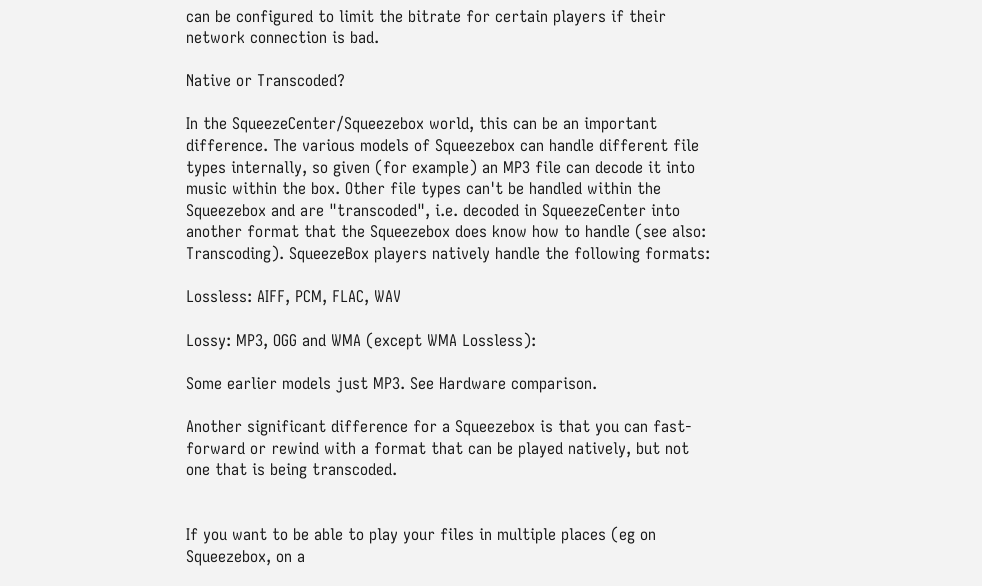can be configured to limit the bitrate for certain players if their network connection is bad.

Native or Transcoded?

In the SqueezeCenter/Squeezebox world, this can be an important difference. The various models of Squeezebox can handle different file types internally, so given (for example) an MP3 file can decode it into music within the box. Other file types can't be handled within the Squeezebox and are "transcoded", i.e. decoded in SqueezeCenter into another format that the Squeezebox does know how to handle (see also: Transcoding). SqueezeBox players natively handle the following formats:

Lossless: AIFF, PCM, FLAC, WAV

Lossy: MP3, OGG and WMA (except WMA Lossless):

Some earlier models just MP3. See Hardware comparison.

Another significant difference for a Squeezebox is that you can fast-forward or rewind with a format that can be played natively, but not one that is being transcoded.


If you want to be able to play your files in multiple places (eg on Squeezebox, on a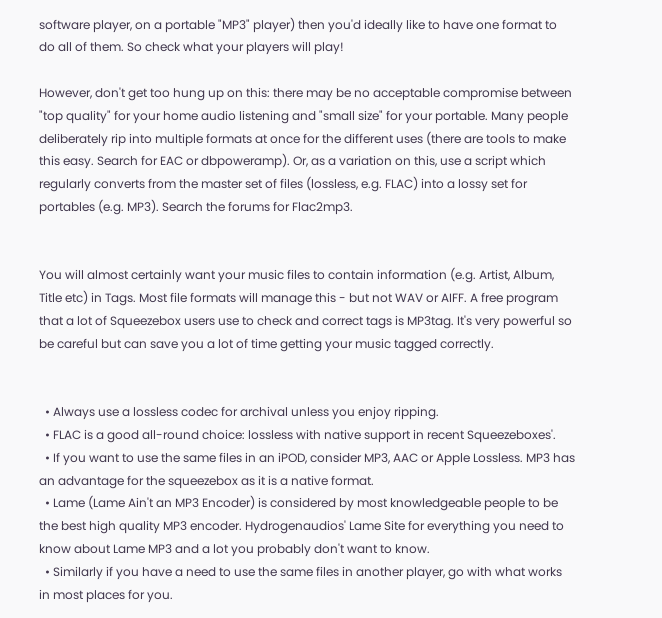software player, on a portable "MP3" player) then you'd ideally like to have one format to do all of them. So check what your players will play!

However, don't get too hung up on this: there may be no acceptable compromise between "top quality" for your home audio listening and "small size" for your portable. Many people deliberately rip into multiple formats at once for the different uses (there are tools to make this easy. Search for EAC or dbpoweramp). Or, as a variation on this, use a script which regularly converts from the master set of files (lossless, e.g. FLAC) into a lossy set for portables (e.g. MP3). Search the forums for Flac2mp3.


You will almost certainly want your music files to contain information (e.g. Artist, Album, Title etc) in Tags. Most file formats will manage this - but not WAV or AIFF. A free program that a lot of Squeezebox users use to check and correct tags is MP3tag. It's very powerful so be careful but can save you a lot of time getting your music tagged correctly.


  • Always use a lossless codec for archival unless you enjoy ripping.
  • FLAC is a good all-round choice: lossless with native support in recent Squeezeboxes'.
  • If you want to use the same files in an iPOD, consider MP3, AAC or Apple Lossless. MP3 has an advantage for the squeezebox as it is a native format.
  • Lame (Lame Ain't an MP3 Encoder) is considered by most knowledgeable people to be the best high quality MP3 encoder. Hydrogenaudios' Lame Site for everything you need to know about Lame MP3 and a lot you probably don't want to know.
  • Similarly if you have a need to use the same files in another player, go with what works in most places for you.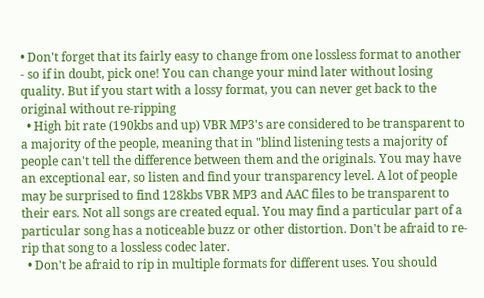• Don't forget that its fairly easy to change from one lossless format to another - so if in doubt, pick one! You can change your mind later without losing quality. But if you start with a lossy format, you can never get back to the original without re-ripping
  • High bit rate (190kbs and up) VBR MP3's are considered to be transparent to a majority of the people, meaning that in "blind listening tests a majority of people can't tell the difference between them and the originals. You may have an exceptional ear, so listen and find your transparency level. A lot of people may be surprised to find 128kbs VBR MP3 and AAC files to be transparent to their ears. Not all songs are created equal. You may find a particular part of a particular song has a noticeable buzz or other distortion. Don't be afraid to re-rip that song to a lossless codec later.
  • Don't be afraid to rip in multiple formats for different uses. You should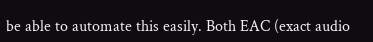be able to automate this easily. Both EAC (exact audio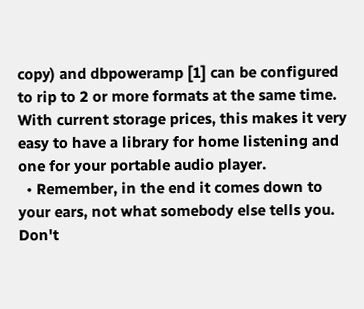copy) and dbpoweramp [1] can be configured to rip to 2 or more formats at the same time. With current storage prices, this makes it very easy to have a library for home listening and one for your portable audio player.
  • Remember, in the end it comes down to your ears, not what somebody else tells you. Don't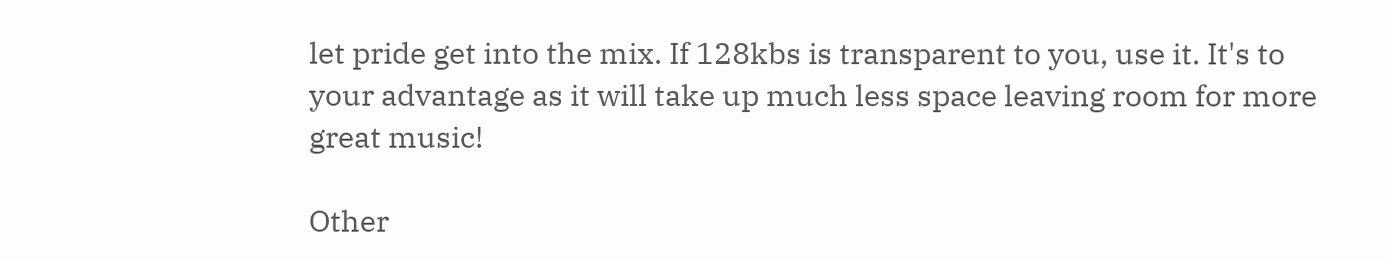let pride get into the mix. If 128kbs is transparent to you, use it. It's to your advantage as it will take up much less space leaving room for more great music!

Other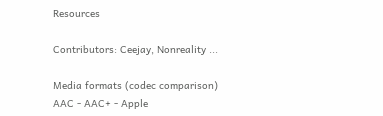Resources

Contributors: Ceejay, Nonreality ...

Media formats (codec comparison)
AAC - AAC+ - Apple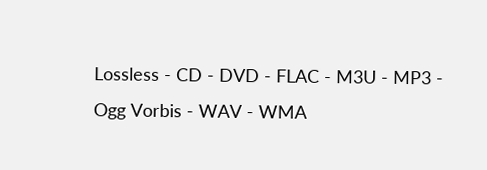Lossless - CD - DVD - FLAC - M3U - MP3 - Ogg Vorbis - WAV - WMA